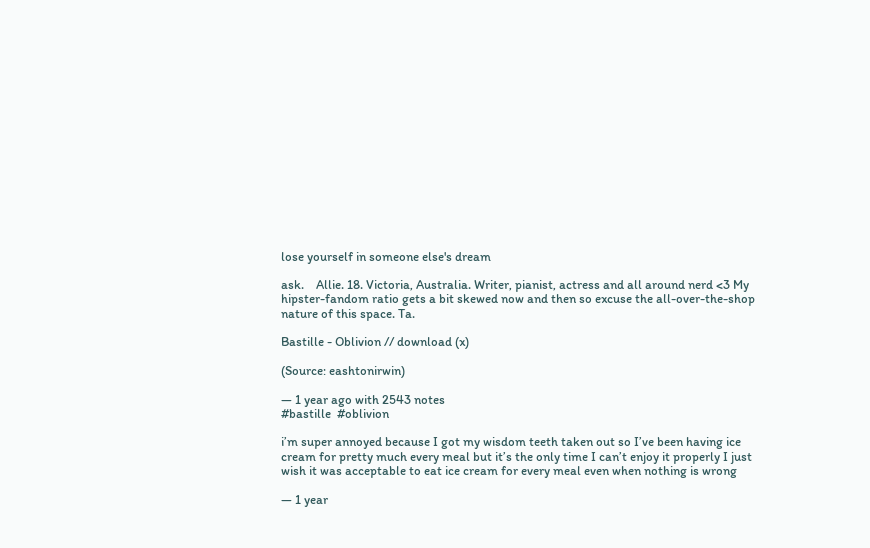lose yourself in someone else's dream

ask.    Allie. 18. Victoria, Australia. Writer, pianist, actress and all around nerd <3 My hipster-fandom ratio gets a bit skewed now and then so excuse the all-over-the-shop nature of this space. Ta.

Bastille - Oblivion // download (x)

(Source: eashtonirwin)

— 1 year ago with 2543 notes
#bastille  #oblivion

i’m super annoyed because I got my wisdom teeth taken out so I’ve been having ice cream for pretty much every meal but it’s the only time I can’t enjoy it properly I just wish it was acceptable to eat ice cream for every meal even when nothing is wrong

— 1 year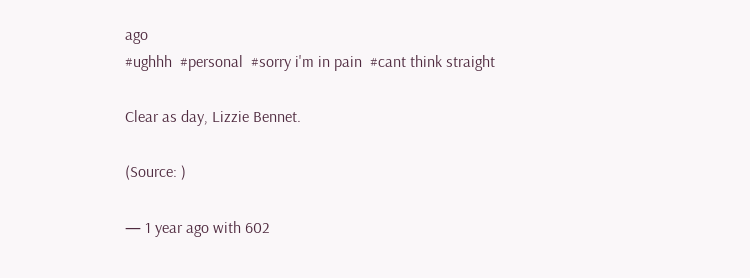ago
#ughhh  #personal  #sorry i'm in pain  #cant think straight

Clear as day, Lizzie Bennet.

(Source: )

— 1 year ago with 602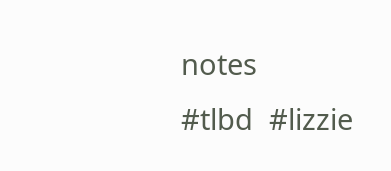notes
#tlbd  #lizzie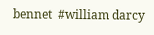bennet  #william darcy